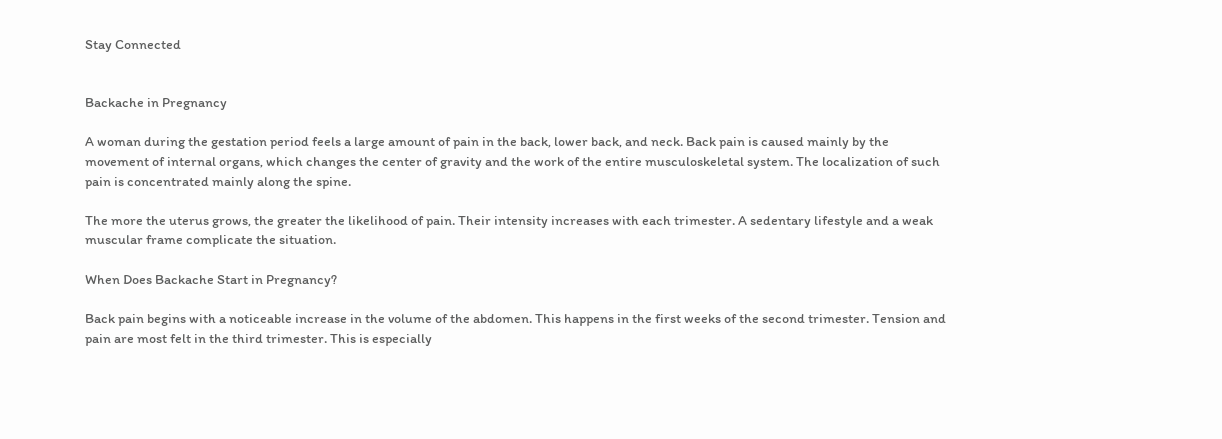Stay Connected


Backache in Pregnancy

A woman during the gestation period feels a large amount of pain in the back, lower back, and neck. Back pain is caused mainly by the movement of internal organs, which changes the center of gravity and the work of the entire musculoskeletal system. The localization of such pain is concentrated mainly along the spine.

The more the uterus grows, the greater the likelihood of pain. Their intensity increases with each trimester. A sedentary lifestyle and a weak muscular frame complicate the situation.

When Does Backache Start in Pregnancy?

Back pain begins with a noticeable increase in the volume of the abdomen. This happens in the first weeks of the second trimester. Tension and pain are most felt in the third trimester. This is especially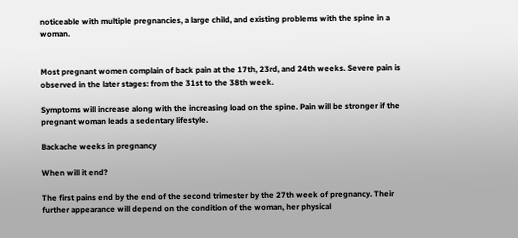noticeable with multiple pregnancies, a large child, and existing problems with the spine in a woman.


Most pregnant women complain of back pain at the 17th, 23rd, and 24th weeks. Severe pain is observed in the later stages: from the 31st to the 38th week.

Symptoms will increase along with the increasing load on the spine. Pain will be stronger if the pregnant woman leads a sedentary lifestyle.

Backache weeks in pregnancy

When will it end?

The first pains end by the end of the second trimester by the 27th week of pregnancy. Their further appearance will depend on the condition of the woman, her physical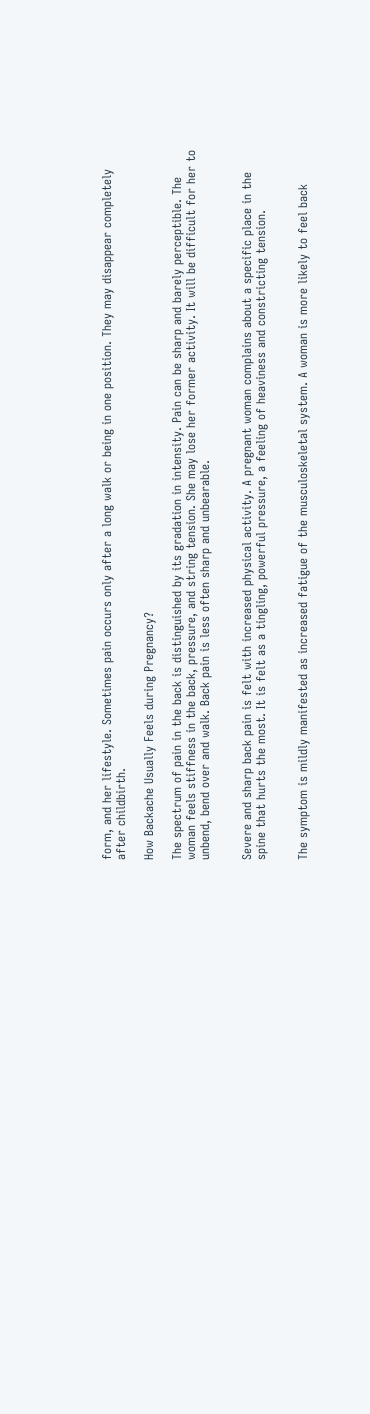form, and her lifestyle. Sometimes pain occurs only after a long walk or being in one position. They may disappear completely after childbirth.

How Backache Usually Feels during Pregnancy?

The spectrum of pain in the back is distinguished by its gradation in intensity. Pain can be sharp and barely perceptible. The woman feels stiffness in the back, pressure, and string tension. She may lose her former activity. It will be difficult for her to unbend, bend over and walk. Back pain is less often sharp and unbearable.


Severe and sharp back pain is felt with increased physical activity. A pregnant woman complains about a specific place in the spine that hurts the most. It is felt as a tingling, powerful pressure, a feeling of heaviness and constricting tension.


The symptom is mildly manifested as increased fatigue of the musculoskeletal system. A woman is more likely to feel back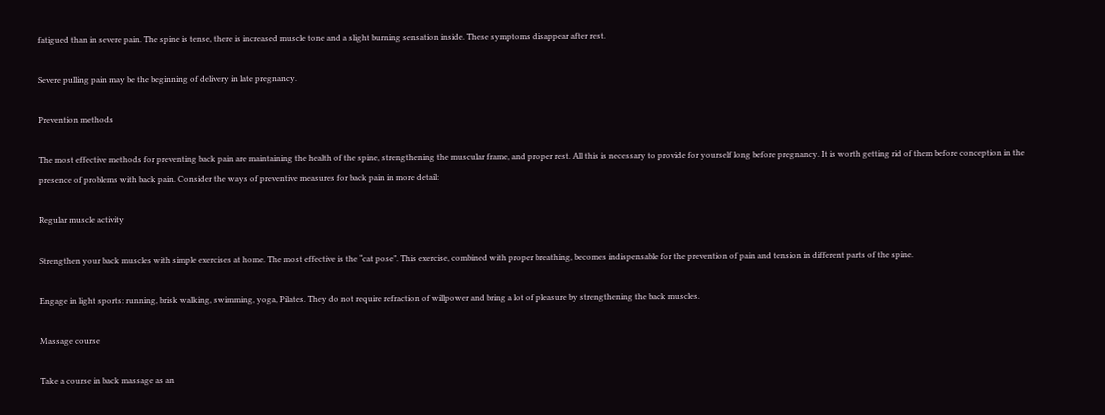fatigued than in severe pain. The spine is tense, there is increased muscle tone and a slight burning sensation inside. These symptoms disappear after rest.

Severe pulling pain may be the beginning of delivery in late pregnancy.

Prevention methods

The most effective methods for preventing back pain are maintaining the health of the spine, strengthening the muscular frame, and proper rest. All this is necessary to provide for yourself long before pregnancy. It is worth getting rid of them before conception in the presence of problems with back pain. Consider the ways of preventive measures for back pain in more detail:

Regular muscle activity

Strengthen your back muscles with simple exercises at home. The most effective is the “cat pose”. This exercise, combined with proper breathing, becomes indispensable for the prevention of pain and tension in different parts of the spine.

Engage in light sports: running, brisk walking, swimming, yoga, Pilates. They do not require refraction of willpower and bring a lot of pleasure by strengthening the back muscles.

Massage course

Take a course in back massage as an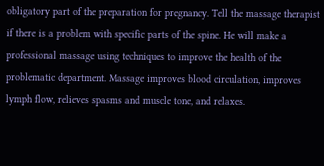obligatory part of the preparation for pregnancy. Tell the massage therapist if there is a problem with specific parts of the spine. He will make a professional massage using techniques to improve the health of the problematic department. Massage improves blood circulation, improves lymph flow, relieves spasms and muscle tone, and relaxes.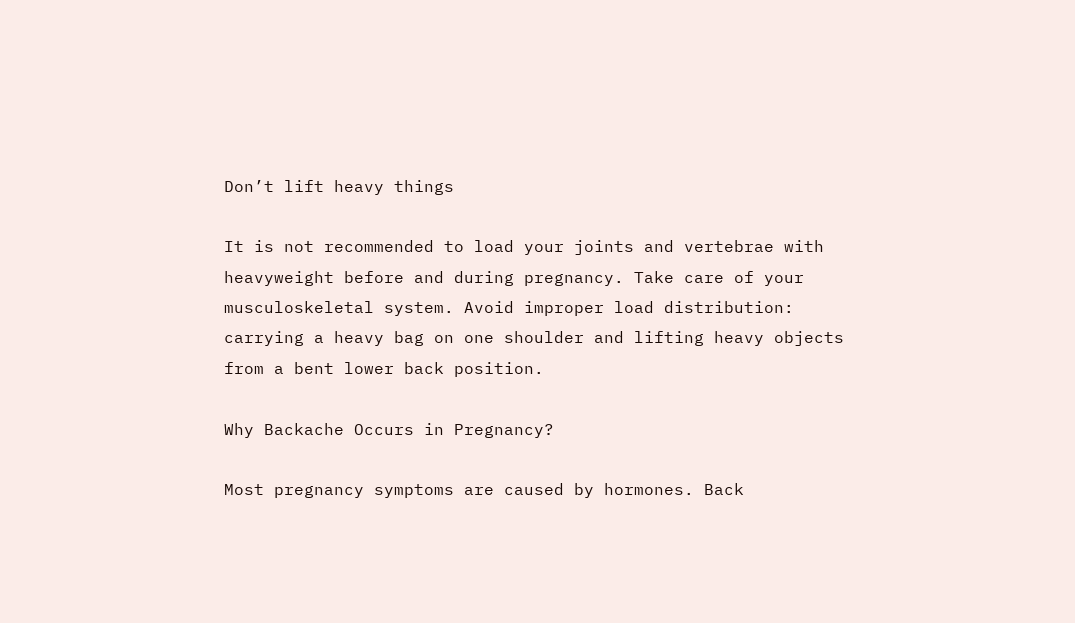Don’t lift heavy things

It is not recommended to load your joints and vertebrae with heavyweight before and during pregnancy. Take care of your musculoskeletal system. Avoid improper load distribution: carrying a heavy bag on one shoulder and lifting heavy objects from a bent lower back position.

Why Backache Occurs in Pregnancy?

Most pregnancy symptoms are caused by hormones. Back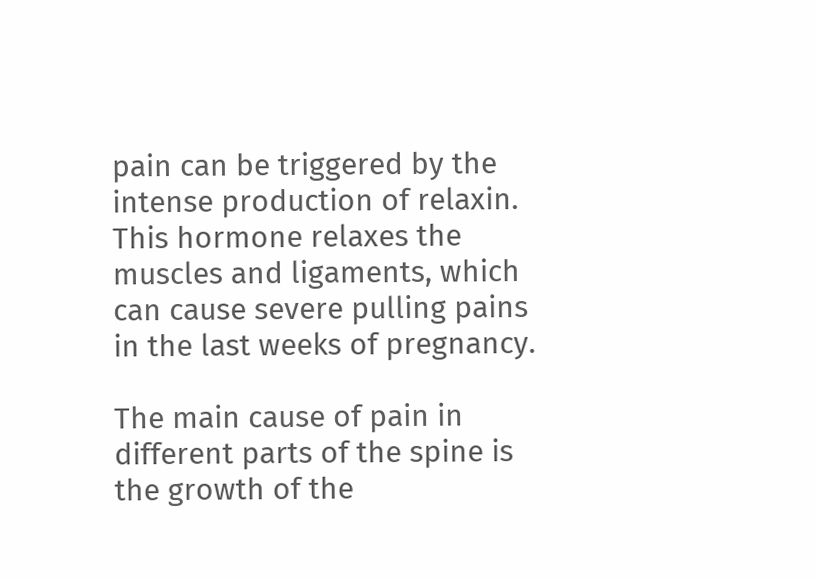pain can be triggered by the intense production of relaxin. This hormone relaxes the muscles and ligaments, which can cause severe pulling pains in the last weeks of pregnancy.

The main cause of pain in different parts of the spine is the growth of the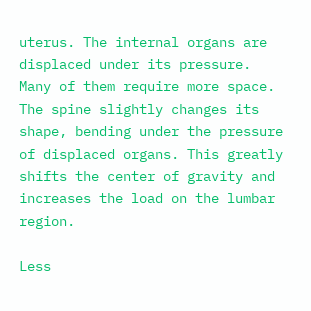uterus. The internal organs are displaced under its pressure. Many of them require more space. The spine slightly changes its shape, bending under the pressure of displaced organs. This greatly shifts the center of gravity and increases the load on the lumbar region.

Less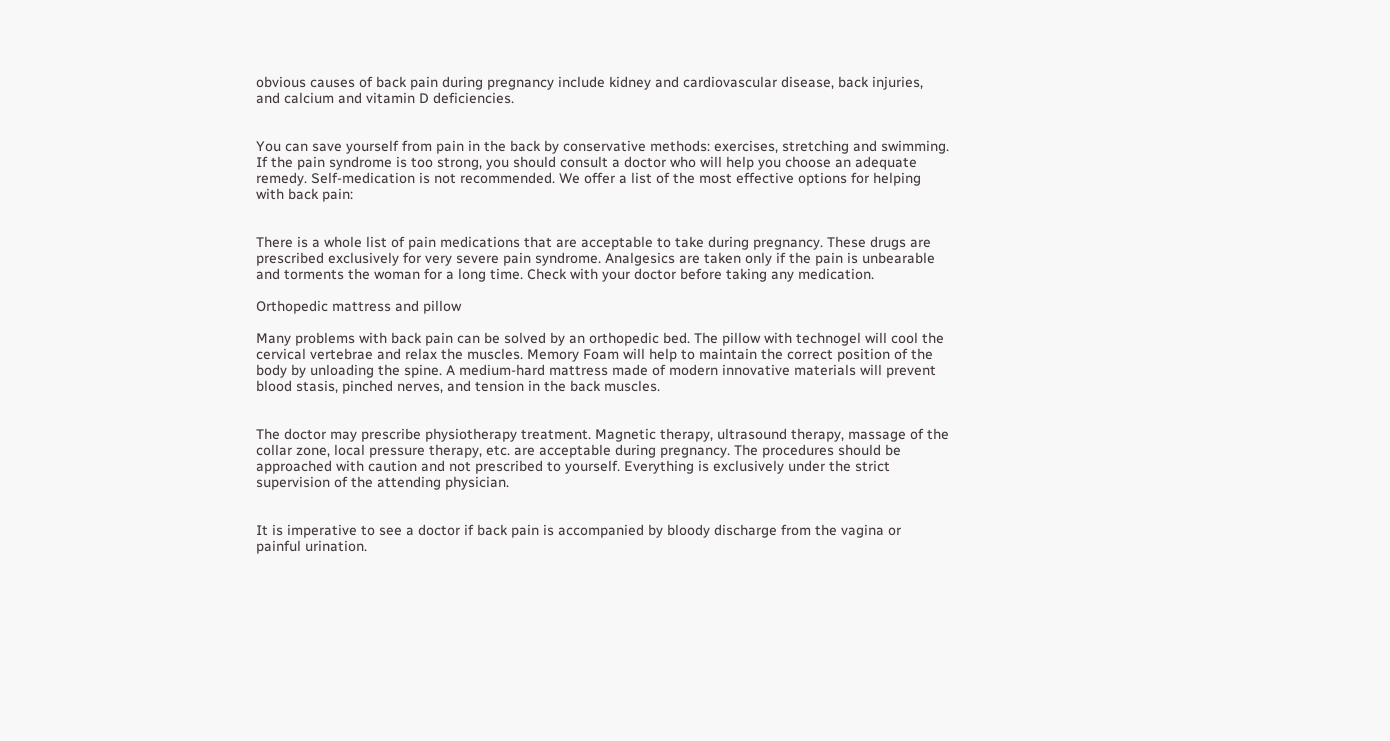obvious causes of back pain during pregnancy include kidney and cardiovascular disease, back injuries, and calcium and vitamin D deficiencies.


You can save yourself from pain in the back by conservative methods: exercises, stretching and swimming. If the pain syndrome is too strong, you should consult a doctor who will help you choose an adequate remedy. Self-medication is not recommended. We offer a list of the most effective options for helping with back pain:


There is a whole list of pain medications that are acceptable to take during pregnancy. These drugs are prescribed exclusively for very severe pain syndrome. Analgesics are taken only if the pain is unbearable and torments the woman for a long time. Check with your doctor before taking any medication.

Orthopedic mattress and pillow

Many problems with back pain can be solved by an orthopedic bed. The pillow with technogel will cool the cervical vertebrae and relax the muscles. Memory Foam will help to maintain the correct position of the body by unloading the spine. A medium-hard mattress made of modern innovative materials will prevent blood stasis, pinched nerves, and tension in the back muscles.


The doctor may prescribe physiotherapy treatment. Magnetic therapy, ultrasound therapy, massage of the collar zone, local pressure therapy, etc. are acceptable during pregnancy. The procedures should be approached with caution and not prescribed to yourself. Everything is exclusively under the strict supervision of the attending physician.


It is imperative to see a doctor if back pain is accompanied by bloody discharge from the vagina or painful urination.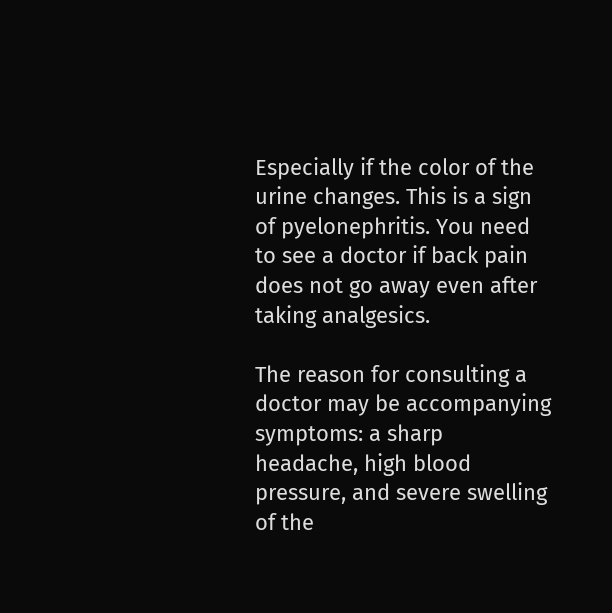Especially if the color of the urine changes. This is a sign of pyelonephritis. You need to see a doctor if back pain does not go away even after taking analgesics.

The reason for consulting a doctor may be accompanying symptoms: a sharp headache, high blood pressure, and severe swelling of the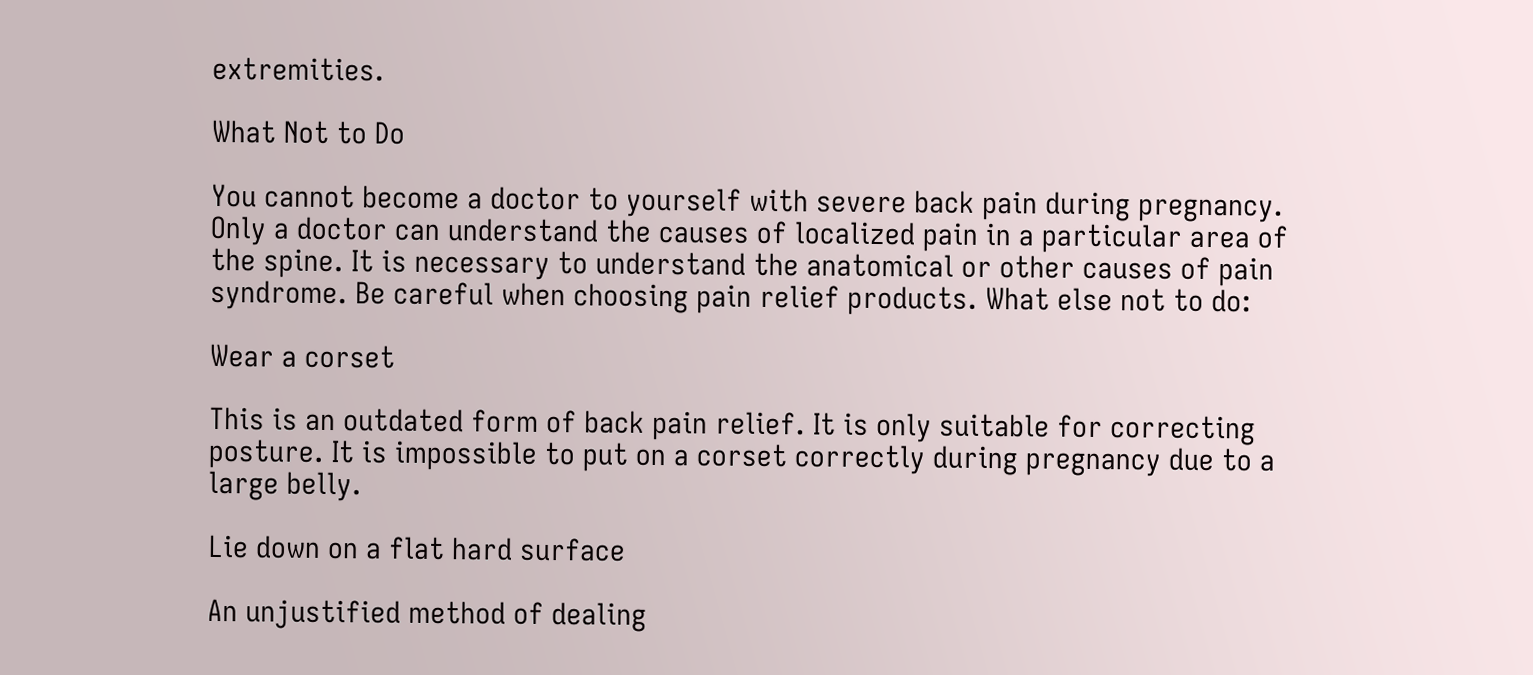extremities.

What Not to Do

You cannot become a doctor to yourself with severe back pain during pregnancy. Only a doctor can understand the causes of localized pain in a particular area of the spine. It is necessary to understand the anatomical or other causes of pain syndrome. Be careful when choosing pain relief products. What else not to do:

Wear a corset

This is an outdated form of back pain relief. It is only suitable for correcting posture. It is impossible to put on a corset correctly during pregnancy due to a large belly.

Lie down on a flat hard surface

An unjustified method of dealing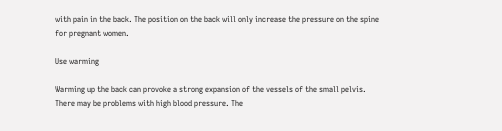with pain in the back. The position on the back will only increase the pressure on the spine for pregnant women.

Use warming

Warming up the back can provoke a strong expansion of the vessels of the small pelvis. There may be problems with high blood pressure. The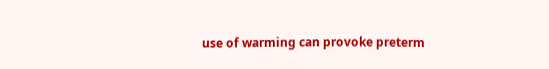use of warming can provoke preterm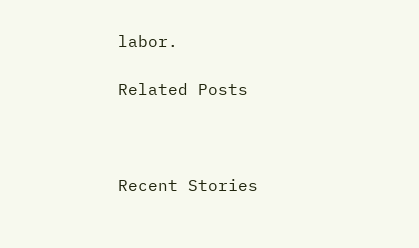labor.

Related Posts



Recent Stories